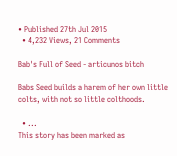• Published 27th Jul 2015
  • 4,232 Views, 21 Comments

Bab's Full of Seed - articunos bitch

Babs Seed builds a harem of her own little colts, with not so little colthoods.

  • ...
This story has been marked as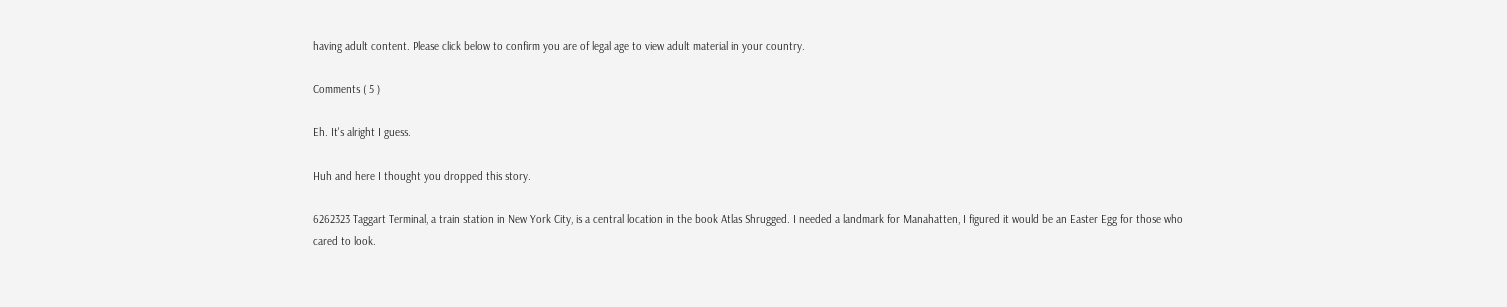having adult content. Please click below to confirm you are of legal age to view adult material in your country.

Comments ( 5 )

Eh. It's alright I guess.

Huh and here I thought you dropped this story.

6262323 Taggart Terminal, a train station in New York City, is a central location in the book Atlas Shrugged. I needed a landmark for Manahatten, I figured it would be an Easter Egg for those who cared to look.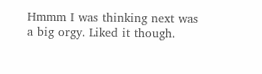Hmmm I was thinking next was a big orgy. Liked it though.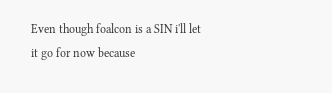Even though foalcon is a SIN i'll let it go for now because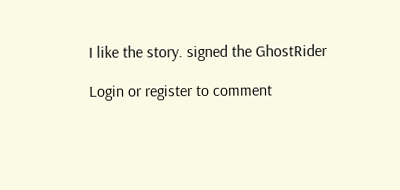I like the story. signed the GhostRider

Login or register to comment